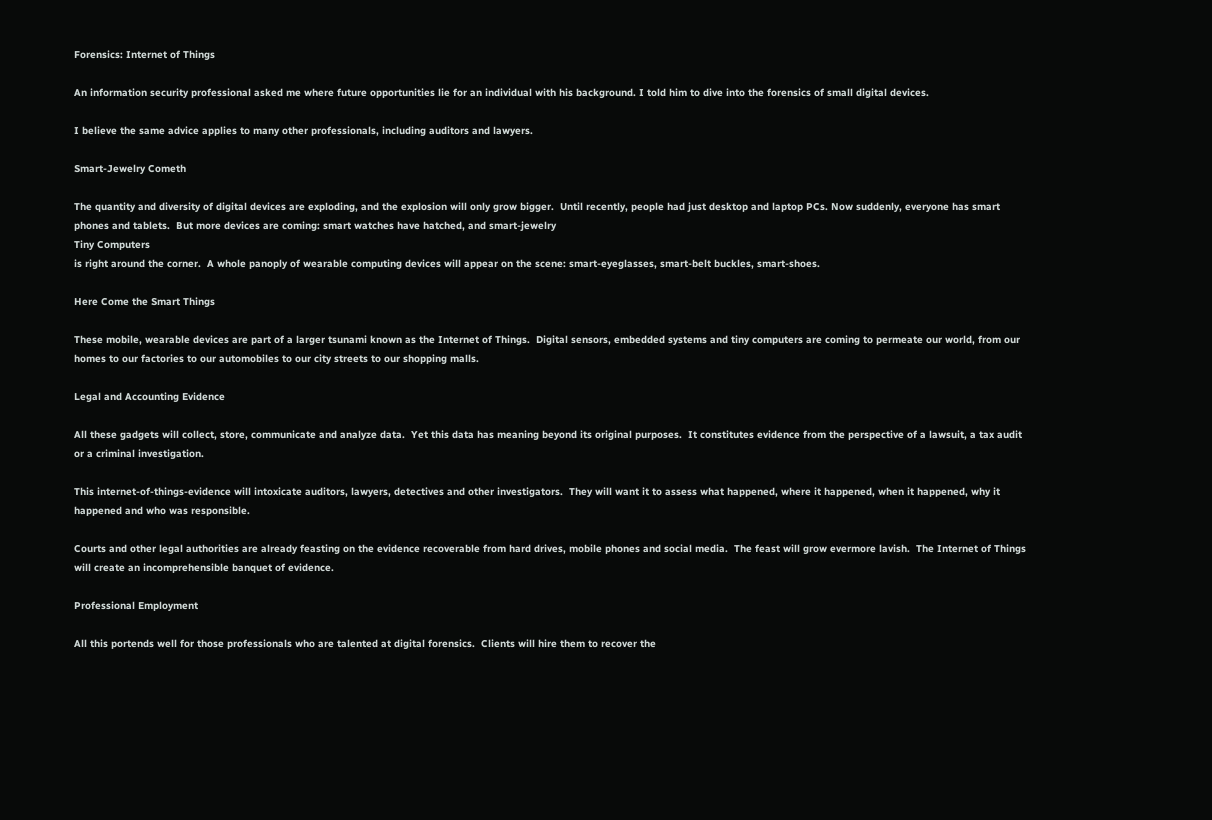Forensics: Internet of Things

An information security professional asked me where future opportunities lie for an individual with his background. I told him to dive into the forensics of small digital devices.

I believe the same advice applies to many other professionals, including auditors and lawyers.

Smart-Jewelry Cometh

The quantity and diversity of digital devices are exploding, and the explosion will only grow bigger.  Until recently, people had just desktop and laptop PCs. Now suddenly, everyone has smart phones and tablets.  But more devices are coming: smart watches have hatched, and smart-jewelry
Tiny Computers
is right around the corner.  A whole panoply of wearable computing devices will appear on the scene: smart-eyeglasses, smart-belt buckles, smart-shoes.

Here Come the Smart Things

These mobile, wearable devices are part of a larger tsunami known as the Internet of Things.  Digital sensors, embedded systems and tiny computers are coming to permeate our world, from our homes to our factories to our automobiles to our city streets to our shopping malls.

Legal and Accounting Evidence

All these gadgets will collect, store, communicate and analyze data.  Yet this data has meaning beyond its original purposes.  It constitutes evidence from the perspective of a lawsuit, a tax audit or a criminal investigation.

This internet-of-things-evidence will intoxicate auditors, lawyers, detectives and other investigators.  They will want it to assess what happened, where it happened, when it happened, why it happened and who was responsible.

Courts and other legal authorities are already feasting on the evidence recoverable from hard drives, mobile phones and social media.  The feast will grow evermore lavish.  The Internet of Things will create an incomprehensible banquet of evidence.

Professional Employment

All this portends well for those professionals who are talented at digital forensics.  Clients will hire them to recover the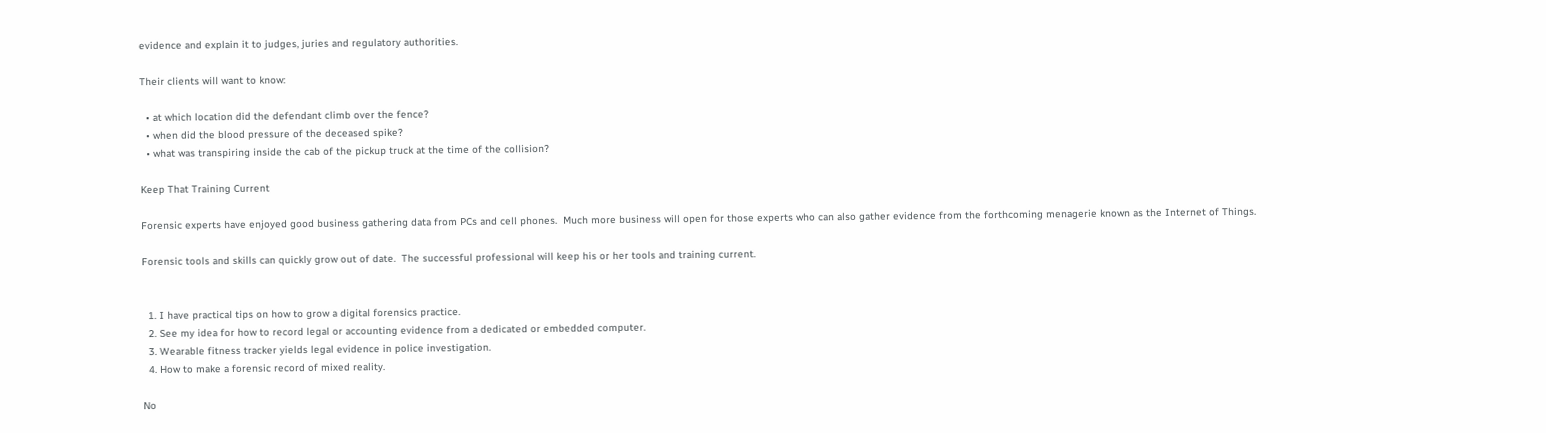evidence and explain it to judges, juries and regulatory authorities.

Their clients will want to know:

  • at which location did the defendant climb over the fence?
  • when did the blood pressure of the deceased spike?
  • what was transpiring inside the cab of the pickup truck at the time of the collision?

Keep That Training Current

Forensic experts have enjoyed good business gathering data from PCs and cell phones.  Much more business will open for those experts who can also gather evidence from the forthcoming menagerie known as the Internet of Things.

Forensic tools and skills can quickly grow out of date.  The successful professional will keep his or her tools and training current.


  1. I have practical tips on how to grow a digital forensics practice.
  2. See my idea for how to record legal or accounting evidence from a dedicated or embedded computer.
  3. Wearable fitness tracker yields legal evidence in police investigation.
  4. How to make a forensic record of mixed reality.

No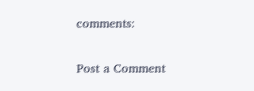comments:

Post a Comment